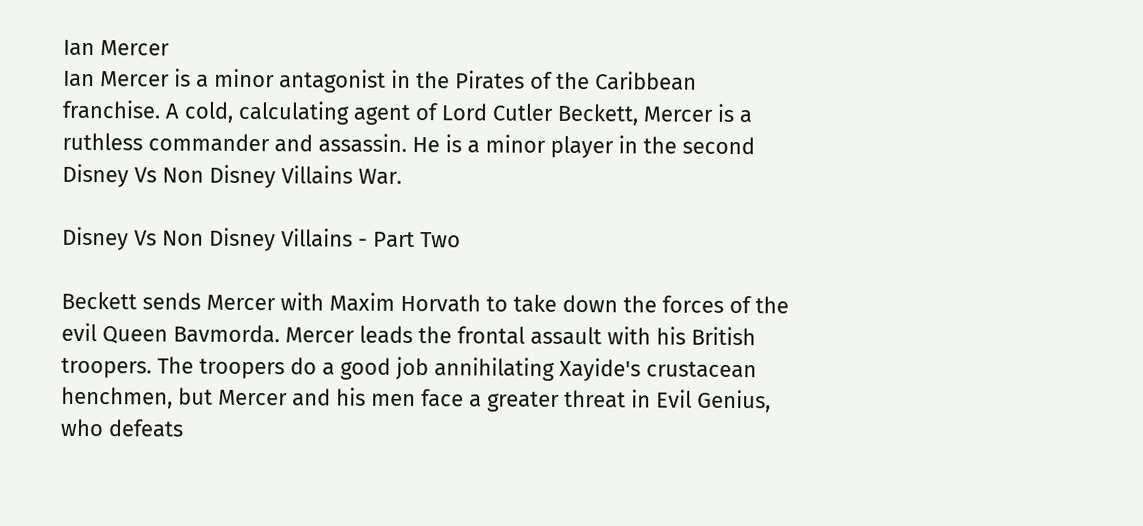Ian Mercer
Ian Mercer is a minor antagonist in the Pirates of the Caribbean franchise. A cold, calculating agent of Lord Cutler Beckett, Mercer is a ruthless commander and assassin. He is a minor player in the second Disney Vs Non Disney Villains War.

Disney Vs Non Disney Villains - Part Two

Beckett sends Mercer with Maxim Horvath to take down the forces of the evil Queen Bavmorda. Mercer leads the frontal assault with his British troopers. The troopers do a good job annihilating Xayide's crustacean henchmen, but Mercer and his men face a greater threat in Evil Genius, who defeats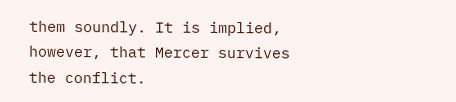them soundly. It is implied, however, that Mercer survives the conflict.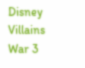Disney Villains War 3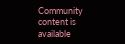Community content is available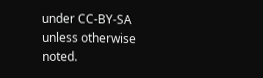under CC-BY-SA unless otherwise noted.